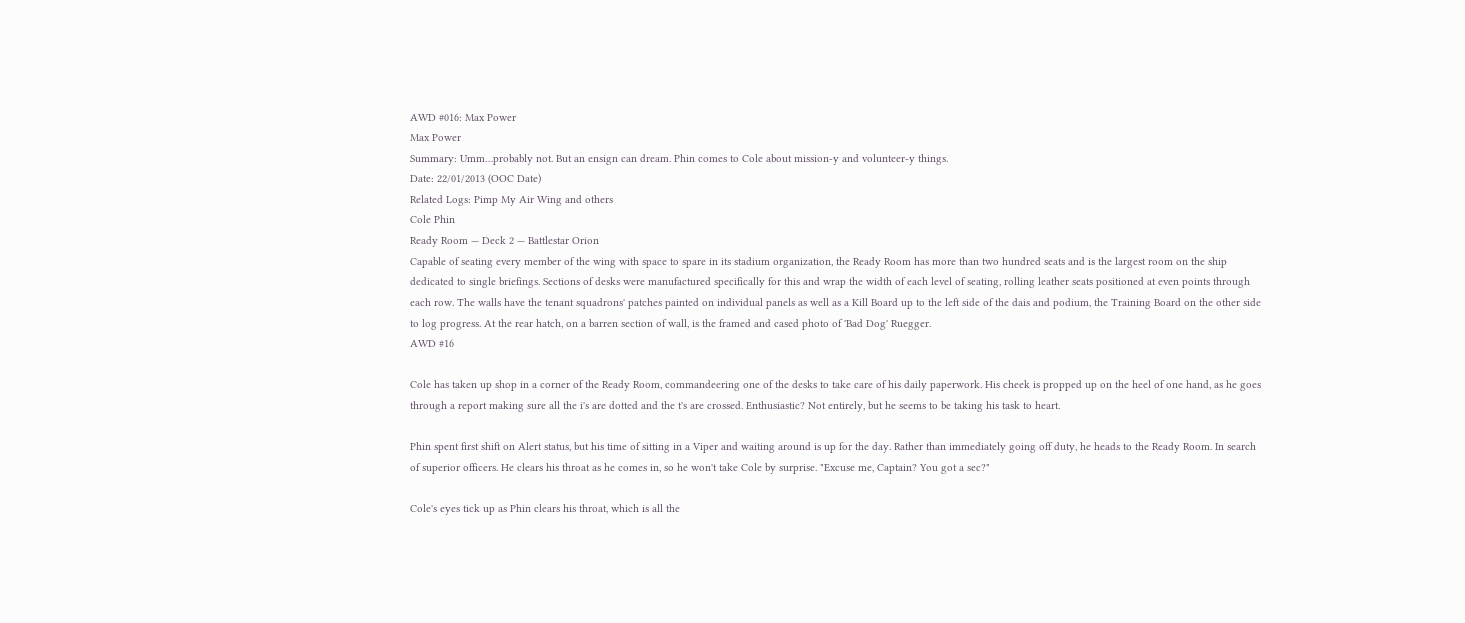AWD #016: Max Power
Max Power
Summary: Umm…probably not. But an ensign can dream. Phin comes to Cole about mission-y and volunteer-y things.
Date: 22/01/2013 (OOC Date)
Related Logs: Pimp My Air Wing and others
Cole Phin
Ready Room — Deck 2 — Battlestar Orion
Capable of seating every member of the wing with space to spare in its stadium organization, the Ready Room has more than two hundred seats and is the largest room on the ship dedicated to single briefings. Sections of desks were manufactured specifically for this and wrap the width of each level of seating, rolling leather seats positioned at even points through each row. The walls have the tenant squadrons' patches painted on individual panels as well as a Kill Board up to the left side of the dais and podium, the Training Board on the other side to log progress. At the rear hatch, on a barren section of wall, is the framed and cased photo of 'Bad Dog' Ruegger.
AWD #16

Cole has taken up shop in a corner of the Ready Room, commandeering one of the desks to take care of his daily paperwork. His cheek is propped up on the heel of one hand, as he goes through a report making sure all the i's are dotted and the t's are crossed. Enthusiastic? Not entirely, but he seems to be taking his task to heart.

Phin spent first shift on Alert status, but his time of sitting in a Viper and waiting around is up for the day. Rather than immediately going off duty, he heads to the Ready Room. In search of superior officers. He clears his throat as he comes in, so he won't take Cole by surprise. "Excuse me, Captain? You got a sec?"

Cole's eyes tick up as Phin clears his throat, which is all the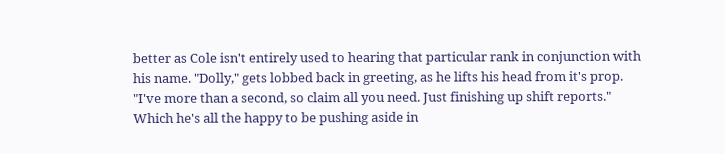better as Cole isn't entirely used to hearing that particular rank in conjunction with his name. "Dolly," gets lobbed back in greeting, as he lifts his head from it's prop. "I've more than a second, so claim all you need. Just finishing up shift reports." Which he's all the happy to be pushing aside in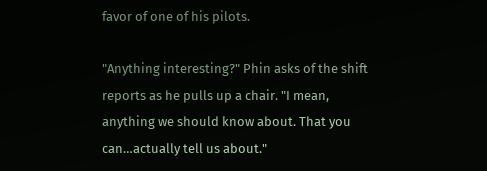favor of one of his pilots.

"Anything interesting?" Phin asks of the shift reports as he pulls up a chair. "I mean, anything we should know about. That you can…actually tell us about."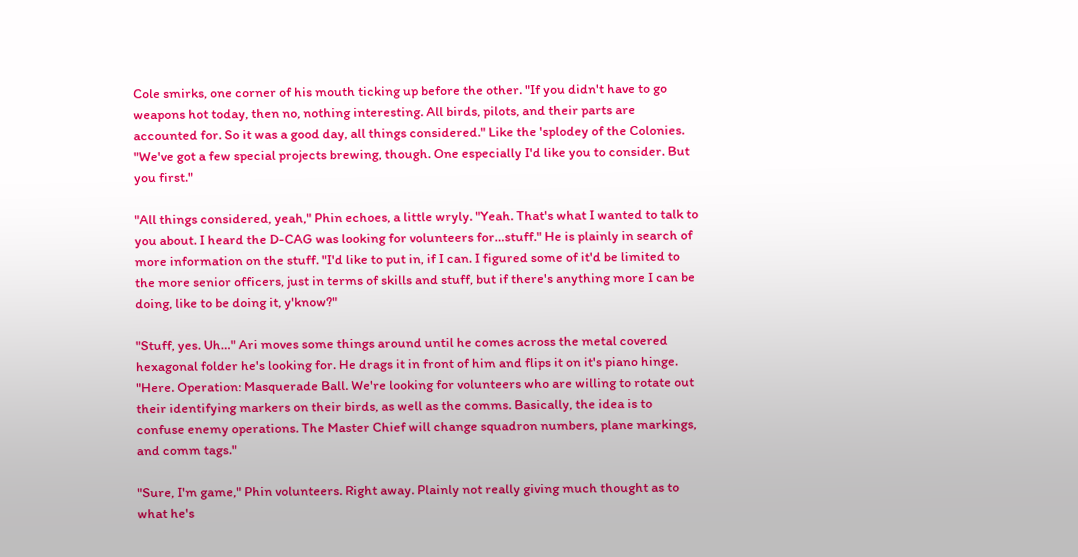Cole smirks, one corner of his mouth ticking up before the other. "If you didn't have to go weapons hot today, then no, nothing interesting. All birds, pilots, and their parts are accounted for. So it was a good day, all things considered." Like the 'splodey of the Colonies. "We've got a few special projects brewing, though. One especially I'd like you to consider. But you first."

"All things considered, yeah," Phin echoes, a little wryly. "Yeah. That's what I wanted to talk to you about. I heard the D-CAG was looking for volunteers for…stuff." He is plainly in search of more information on the stuff. "I'd like to put in, if I can. I figured some of it'd be limited to the more senior officers, just in terms of skills and stuff, but if there's anything more I can be doing, like to be doing it, y'know?"

"Stuff, yes. Uh…" Ari moves some things around until he comes across the metal covered hexagonal folder he's looking for. He drags it in front of him and flips it on it's piano hinge. "Here. Operation: Masquerade Ball. We're looking for volunteers who are willing to rotate out their identifying markers on their birds, as well as the comms. Basically, the idea is to confuse enemy operations. The Master Chief will change squadron numbers, plane markings, and comm tags."

"Sure, I'm game," Phin volunteers. Right away. Plainly not really giving much thought as to what he's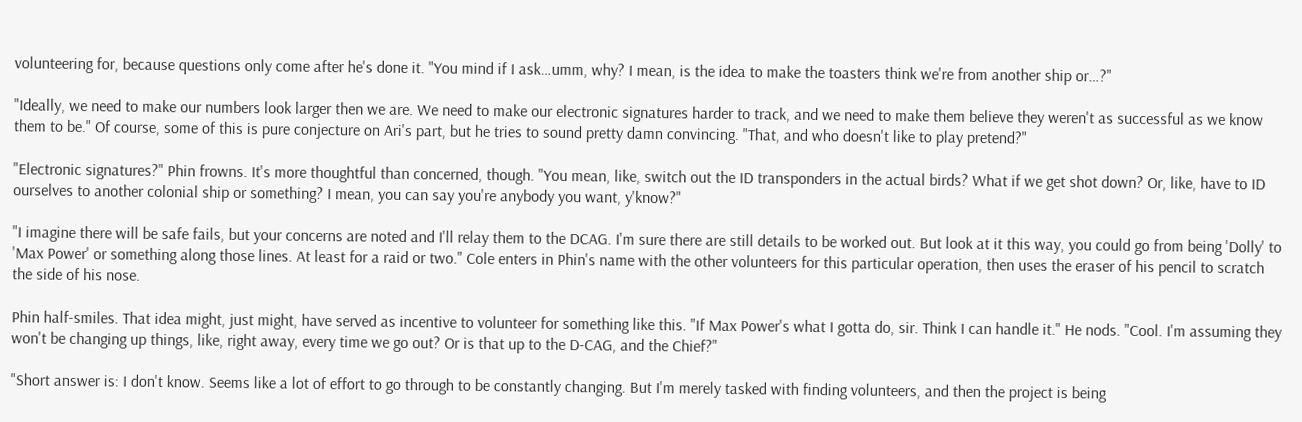volunteering for, because questions only come after he's done it. "You mind if I ask…umm, why? I mean, is the idea to make the toasters think we're from another ship or…?"

"Ideally, we need to make our numbers look larger then we are. We need to make our electronic signatures harder to track, and we need to make them believe they weren't as successful as we know them to be." Of course, some of this is pure conjecture on Ari's part, but he tries to sound pretty damn convincing. "That, and who doesn't like to play pretend?"

"Electronic signatures?" Phin frowns. It's more thoughtful than concerned, though. "You mean, like, switch out the ID transponders in the actual birds? What if we get shot down? Or, like, have to ID ourselves to another colonial ship or something? I mean, you can say you're anybody you want, y'know?"

"I imagine there will be safe fails, but your concerns are noted and I'll relay them to the DCAG. I'm sure there are still details to be worked out. But look at it this way, you could go from being 'Dolly' to 'Max Power' or something along those lines. At least for a raid or two." Cole enters in Phin's name with the other volunteers for this particular operation, then uses the eraser of his pencil to scratch the side of his nose.

Phin half-smiles. That idea might, just might, have served as incentive to volunteer for something like this. "If Max Power's what I gotta do, sir. Think I can handle it." He nods. "Cool. I'm assuming they won't be changing up things, like, right away, every time we go out? Or is that up to the D-CAG, and the Chief?"

"Short answer is: I don't know. Seems like a lot of effort to go through to be constantly changing. But I'm merely tasked with finding volunteers, and then the project is being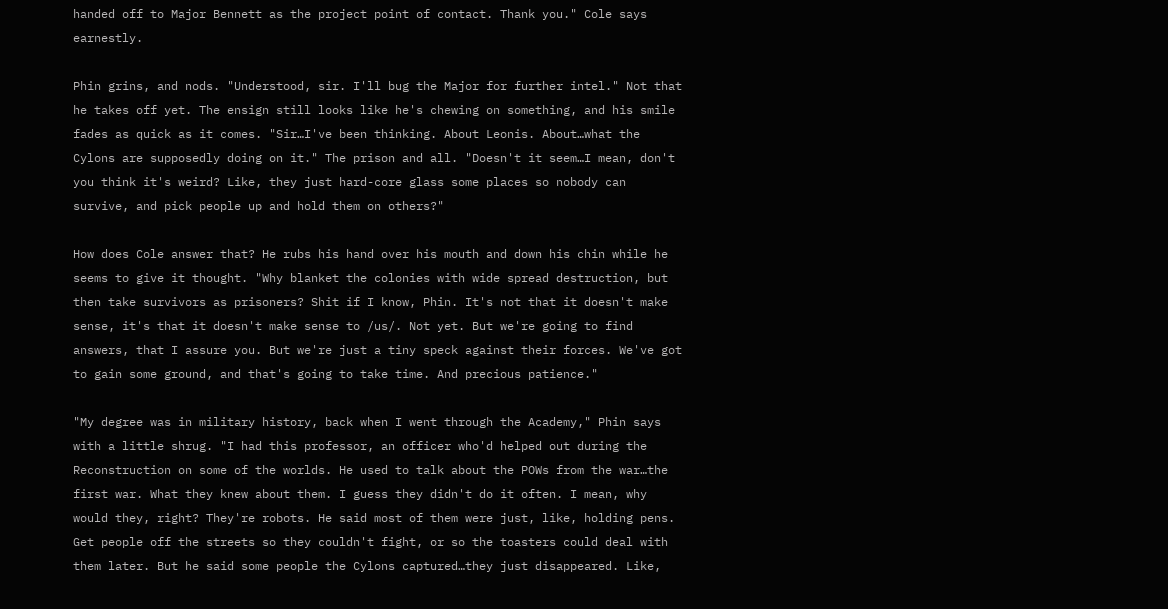handed off to Major Bennett as the project point of contact. Thank you." Cole says earnestly.

Phin grins, and nods. "Understood, sir. I'll bug the Major for further intel." Not that he takes off yet. The ensign still looks like he's chewing on something, and his smile fades as quick as it comes. "Sir…I've been thinking. About Leonis. About…what the Cylons are supposedly doing on it." The prison and all. "Doesn't it seem…I mean, don't you think it's weird? Like, they just hard-core glass some places so nobody can survive, and pick people up and hold them on others?"

How does Cole answer that? He rubs his hand over his mouth and down his chin while he seems to give it thought. "Why blanket the colonies with wide spread destruction, but then take survivors as prisoners? Shit if I know, Phin. It's not that it doesn't make sense, it's that it doesn't make sense to /us/. Not yet. But we're going to find answers, that I assure you. But we're just a tiny speck against their forces. We've got to gain some ground, and that's going to take time. And precious patience."

"My degree was in military history, back when I went through the Academy," Phin says with a little shrug. "I had this professor, an officer who'd helped out during the Reconstruction on some of the worlds. He used to talk about the POWs from the war…the first war. What they knew about them. I guess they didn't do it often. I mean, why would they, right? They're robots. He said most of them were just, like, holding pens. Get people off the streets so they couldn't fight, or so the toasters could deal with them later. But he said some people the Cylons captured…they just disappeared. Like,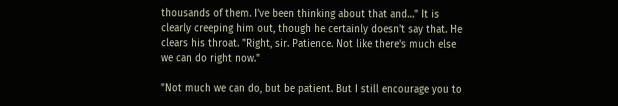thousands of them. I've been thinking about that and…" It is clearly creeping him out, though he certainly doesn't say that. He clears his throat. "Right, sir. Patience. Not like there's much else we can do right now."

"Not much we can do, but be patient. But I still encourage you to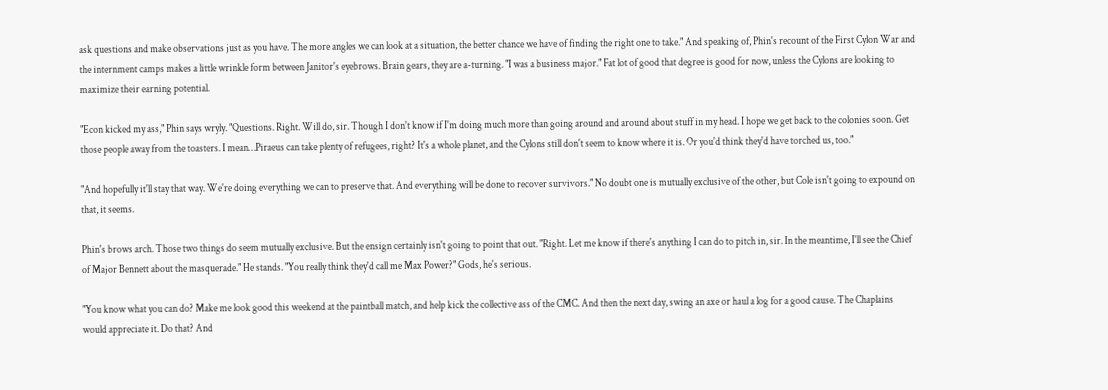ask questions and make observations just as you have. The more angles we can look at a situation, the better chance we have of finding the right one to take." And speaking of, Phin's recount of the First Cylon War and the internment camps makes a little wrinkle form between Janitor's eyebrows. Brain gears, they are a-turning. "I was a business major." Fat lot of good that degree is good for now, unless the Cylons are looking to maximize their earning potential.

"Econ kicked my ass," Phin says wryly. "Questions. Right. Will do, sir. Though I don't know if I'm doing much more than going around and around about stuff in my head. I hope we get back to the colonies soon. Get those people away from the toasters. I mean…Piraeus can take plenty of refugees, right? It's a whole planet, and the Cylons still don't seem to know where it is. Or you'd think they'd have torched us, too."

"And hopefully it'll stay that way. We're doing everything we can to preserve that. And everything will be done to recover survivors." No doubt one is mutually exclusive of the other, but Cole isn't going to expound on that, it seems.

Phin's brows arch. Those two things do seem mutually exclusive. But the ensign certainly isn't going to point that out. "Right. Let me know if there's anything I can do to pitch in, sir. In the meantime, I'll see the Chief of Major Bennett about the masquerade." He stands. "You really think they'd call me Max Power?" Gods, he's serious.

"You know what you can do? Make me look good this weekend at the paintball match, and help kick the collective ass of the CMC. And then the next day, swing an axe or haul a log for a good cause. The Chaplains would appreciate it. Do that? And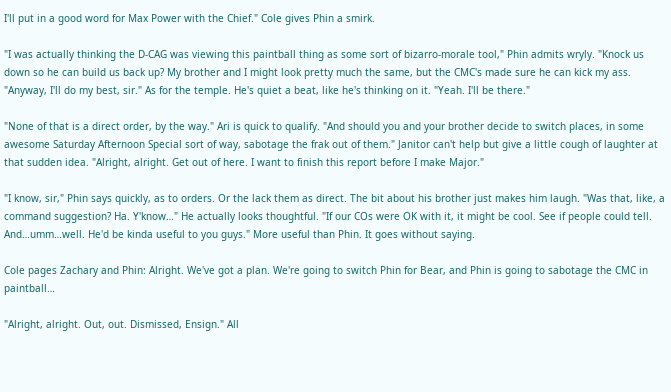I'll put in a good word for Max Power with the Chief." Cole gives Phin a smirk.

"I was actually thinking the D-CAG was viewing this paintball thing as some sort of bizarro-morale tool," Phin admits wryly. "Knock us down so he can build us back up? My brother and I might look pretty much the same, but the CMC's made sure he can kick my ass. "Anyway, I'll do my best, sir." As for the temple. He's quiet a beat, like he's thinking on it. "Yeah. I'll be there."

"None of that is a direct order, by the way." Ari is quick to qualify. "And should you and your brother decide to switch places, in some awesome Saturday Afternoon Special sort of way, sabotage the frak out of them." Janitor can't help but give a little cough of laughter at that sudden idea. "Alright, alright. Get out of here. I want to finish this report before I make Major."

"I know, sir," Phin says quickly, as to orders. Or the lack them as direct. The bit about his brother just makes him laugh. "Was that, like, a command suggestion? Ha. Y'know…" He actually looks thoughtful. "If our COs were OK with it, it might be cool. See if people could tell. And…umm…well. He'd be kinda useful to you guys." More useful than Phin. It goes without saying.

Cole pages Zachary and Phin: Alright. We've got a plan. We're going to switch Phin for Bear, and Phin is going to sabotage the CMC in paintball…

"Alright, alright. Out, out. Dismissed, Ensign." All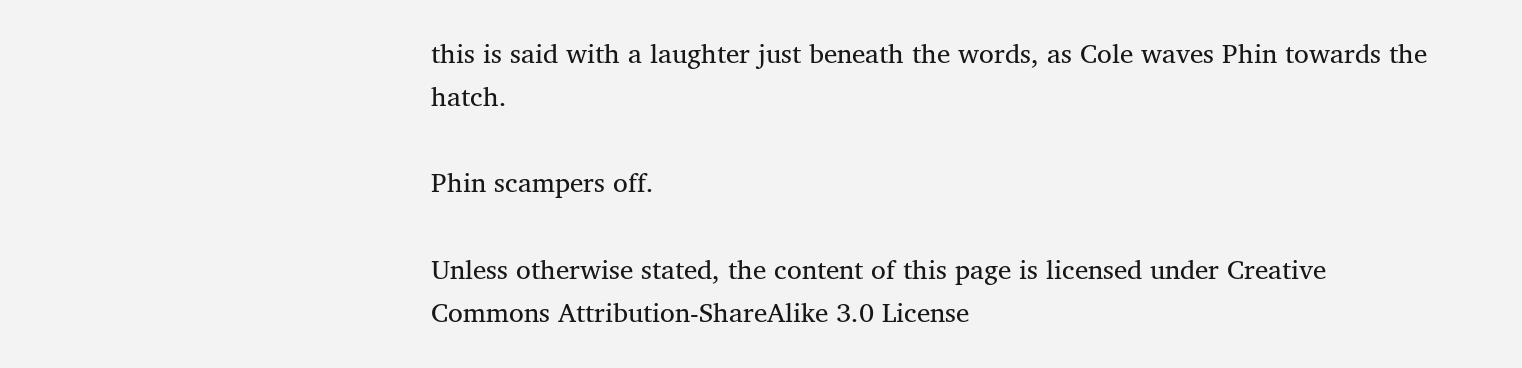this is said with a laughter just beneath the words, as Cole waves Phin towards the hatch.

Phin scampers off.

Unless otherwise stated, the content of this page is licensed under Creative Commons Attribution-ShareAlike 3.0 License